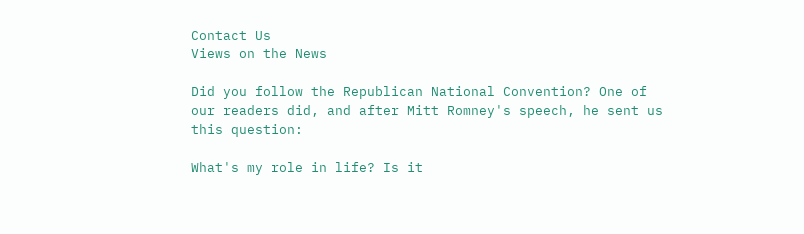Contact Us
Views on the News

Did you follow the Republican National Convention? One of our readers did, and after Mitt Romney's speech, he sent us this question:

What's my role in life? Is it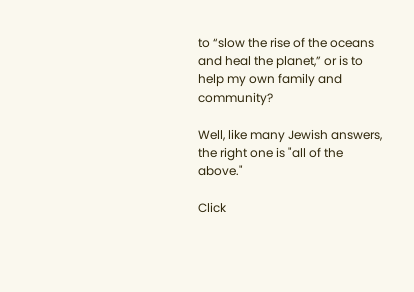to “slow the rise of the oceans and heal the planet,” or is to help my own family and community?

Well, like many Jewish answers, the right one is "all of the above."

Click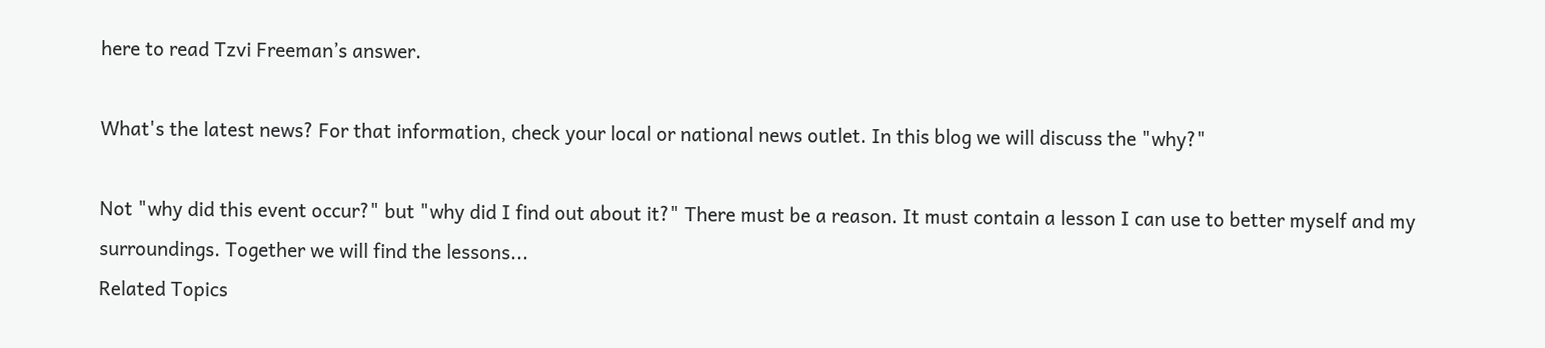here to read Tzvi Freeman’s answer.

What's the latest news? For that information, check your local or national news outlet. In this blog we will discuss the "why?"

Not "why did this event occur?" but "why did I find out about it?" There must be a reason. It must contain a lesson I can use to better myself and my surroundings. Together we will find the lessons...
Related Topics